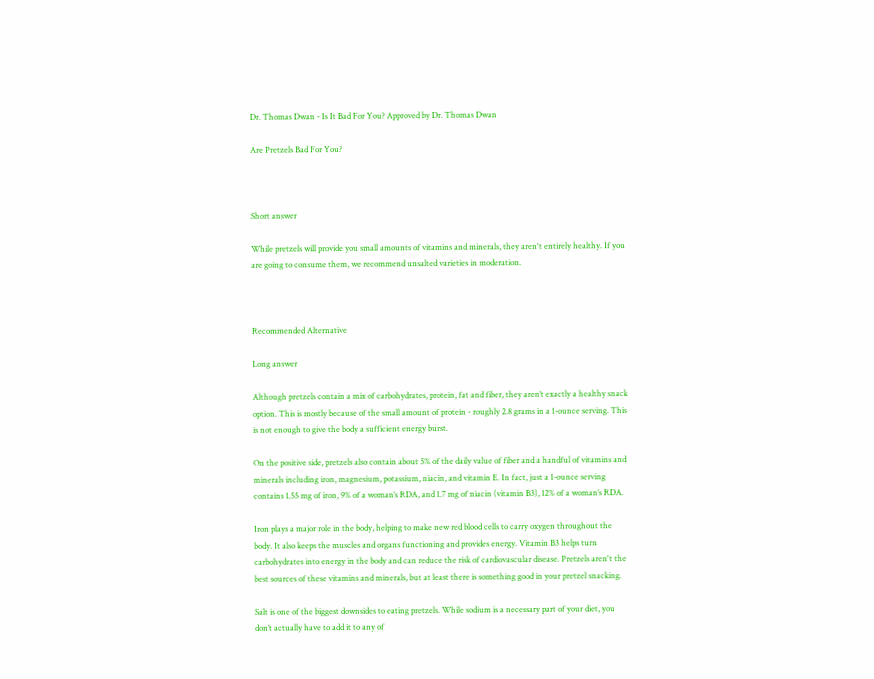Dr. Thomas Dwan - Is It Bad For You? Approved by Dr. Thomas Dwan

Are Pretzels Bad For You?



Short answer

While pretzels will provide you small amounts of vitamins and minerals, they aren't entirely healthy. If you are going to consume them, we recommend unsalted varieties in moderation.



Recommended Alternative

Long answer

Although pretzels contain a mix of carbohydrates, protein, fat and fiber, they aren’t exactly a healthy snack option. This is mostly because of the small amount of protein - roughly 2.8 grams in a 1-ounce serving. This is not enough to give the body a sufficient energy burst.

On the positive side, pretzels also contain about 5% of the daily value of fiber and a handful of vitamins and minerals including iron, magnesium, potassium, niacin, and vitamin E. In fact, just a 1-ounce serving contains 1.55 mg of iron, 9% of a woman’s RDA, and 1.7 mg of niacin (vitamin B3), 12% of a woman’s RDA.

Iron plays a major role in the body, helping to make new red blood cells to carry oxygen throughout the body. It also keeps the muscles and organs functioning and provides energy. Vitamin B3 helps turn carbohydrates into energy in the body and can reduce the risk of cardiovascular disease. Pretzels aren't the best sources of these vitamins and minerals, but at least there is something good in your pretzel snacking.

Salt is one of the biggest downsides to eating pretzels. While sodium is a necessary part of your diet, you don’t actually have to add it to any of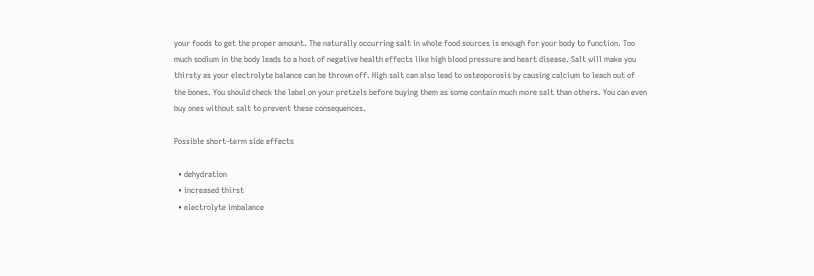your foods to get the proper amount. The naturally occurring salt in whole food sources is enough for your body to function. Too much sodium in the body leads to a host of negative health effects like high blood pressure and heart disease. Salt will make you thirsty as your electrolyte balance can be thrown off. High salt can also lead to osteoporosis by causing calcium to leach out of the bones. You should check the label on your pretzels before buying them as some contain much more salt than others. You can even buy ones without salt to prevent these consequences.

Possible short-term side effects

  • dehydration
  • increased thirst
  • electrolyte imbalance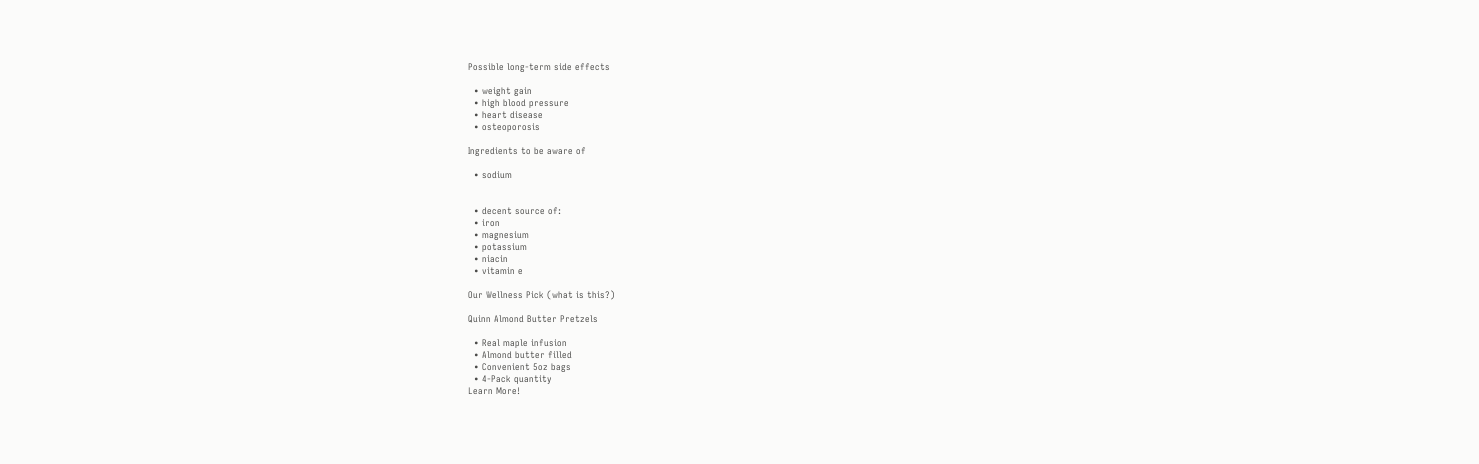Possible long-term side effects

  • weight gain
  • high blood pressure
  • heart disease
  • osteoporosis

Ingredients to be aware of

  • sodium


  • decent source of:
  • iron
  • magnesium
  • potassium
  • niacin
  • vitamin e

Our Wellness Pick (what is this?)

Quinn Almond Butter Pretzels

  • Real maple infusion
  • Almond butter filled
  • Convenient 5oz bags
  • 4-Pack quantity
Learn More!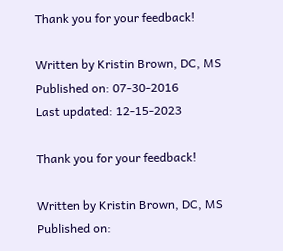Thank you for your feedback!

Written by Kristin Brown, DC, MS
Published on: 07-30-2016
Last updated: 12-15-2023

Thank you for your feedback!

Written by Kristin Brown, DC, MS
Published on: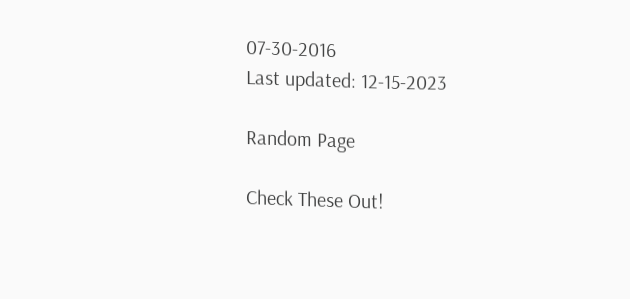07-30-2016
Last updated: 12-15-2023

Random Page

Check These Out!